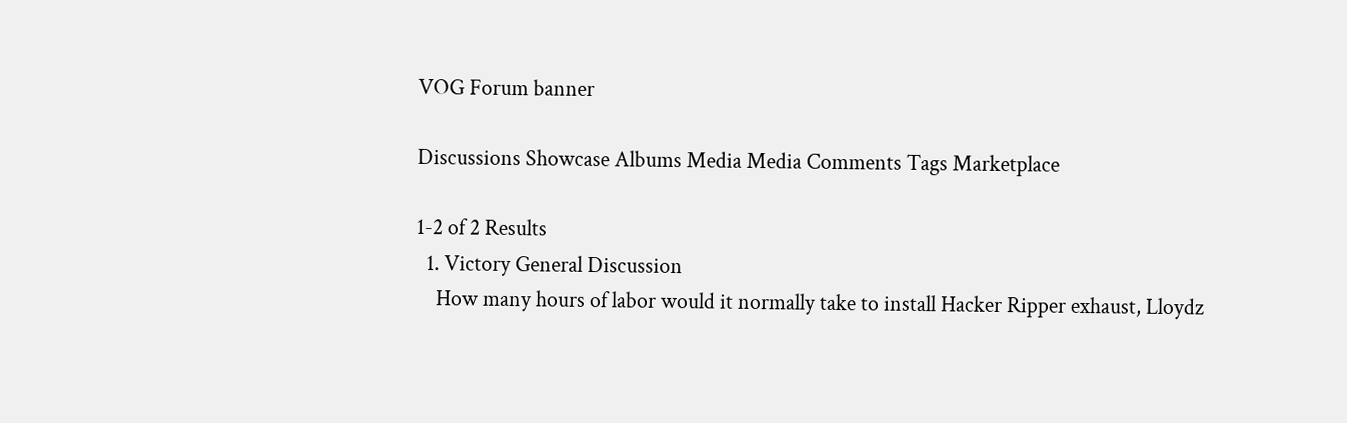VOG Forum banner

Discussions Showcase Albums Media Media Comments Tags Marketplace

1-2 of 2 Results
  1. Victory General Discussion
    How many hours of labor would it normally take to install Hacker Ripper exhaust, Lloydz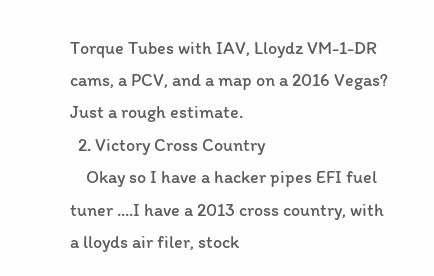Torque Tubes with IAV, Lloydz VM-1-DR cams, a PCV, and a map on a 2016 Vegas? Just a rough estimate.
  2. Victory Cross Country
    Okay so I have a hacker pipes EFI fuel tuner ....I have a 2013 cross country, with a lloyds air filer, stock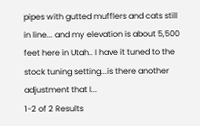pipes with gutted mufflers and cats still in line... and my elevation is about 5,500 feet here in Utah.. I have it tuned to the stock tuning setting...is there another adjustment that I...
1-2 of 2 Results